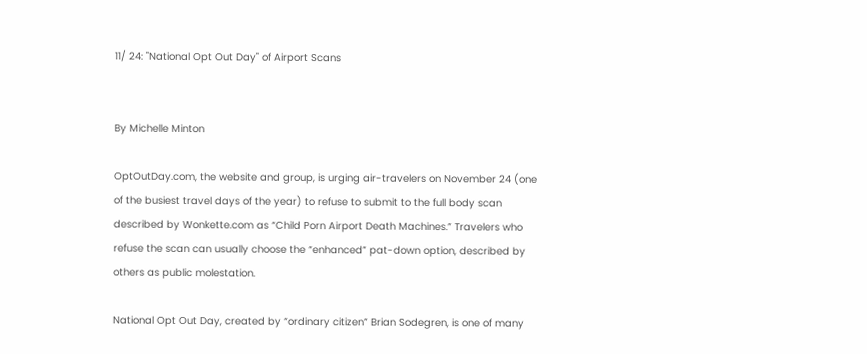11/ 24: "National Opt Out Day" of Airport Scans


By Michelle Minton

OptOutDay.com, the website and group, is urging air-travelers on November 24 (one of the busiest travel days of the year) to refuse to submit to the full body scan described by Wonkette.com as “Child Porn Airport Death Machines.” Travelers who refuse the scan can usually choose the “enhanced” pat-down option, described by others as public molestation.

National Opt Out Day, created by “ordinary citizen” Brian Sodegren, is one of many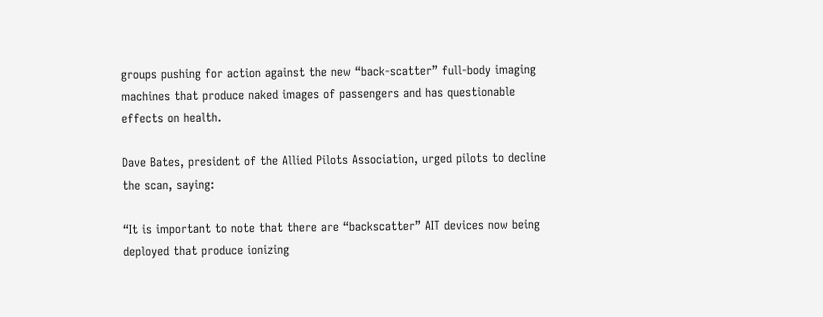groups pushing for action against the new “back-scatter” full-body imaging machines that produce naked images of passengers and has questionable effects on health.

Dave Bates, president of the Allied Pilots Association, urged pilots to decline the scan, saying:

“It is important to note that there are “backscatter” AIT devices now being deployed that produce ionizing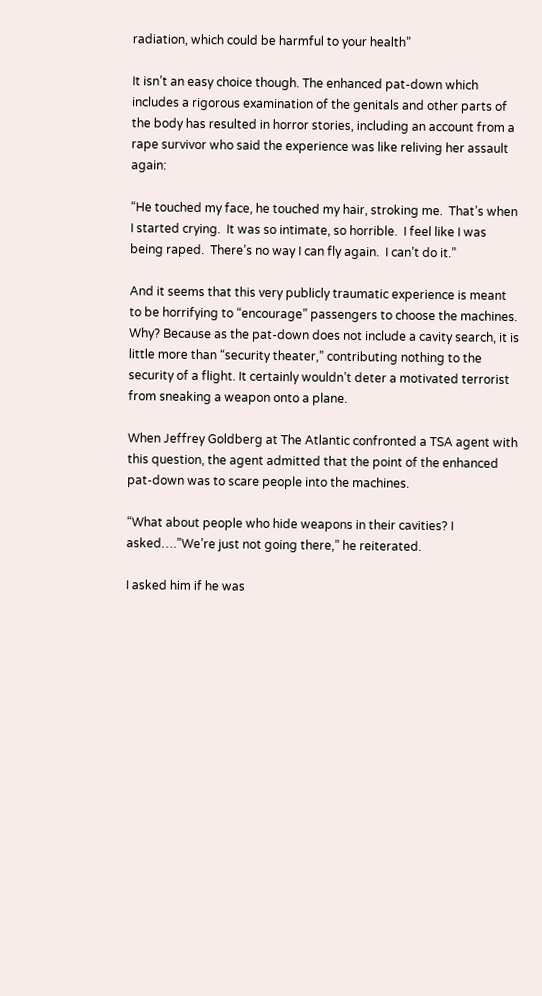radiation, which could be harmful to your health”

It isn’t an easy choice though. The enhanced pat-down which includes a rigorous examination of the genitals and other parts of the body has resulted in horror stories, including an account from a rape survivor who said the experience was like reliving her assault again:

“He touched my face, he touched my hair, stroking me.  That’s when I started crying.  It was so intimate, so horrible.  I feel like I was being raped.  There’s no way I can fly again.  I can’t do it.”

And it seems that this very publicly traumatic experience is meant to be horrifying to “encourage” passengers to choose the machines. Why? Because as the pat-down does not include a cavity search, it is little more than “security theater,” contributing nothing to the security of a flight. It certainly wouldn’t deter a motivated terrorist from sneaking a weapon onto a plane.

When Jeffrey Goldberg at The Atlantic confronted a TSA agent with this question, the agent admitted that the point of the enhanced pat-down was to scare people into the machines.

“What about people who hide weapons in their cavities? I asked….”We’re just not going there,” he reiterated.

I asked him if he was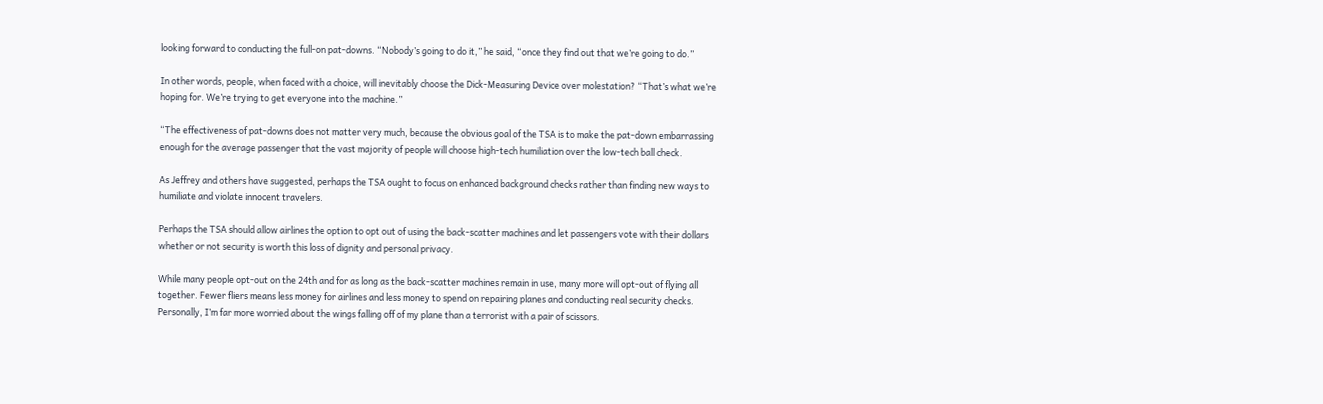looking forward to conducting the full-on pat-downs. “Nobody’s going to do it,” he said, “once they find out that we’re going to do.”

In other words, people, when faced with a choice, will inevitably choose the Dick-Measuring Device over molestation? “That’s what we’re hoping for. We’re trying to get everyone into the machine.”

“The effectiveness of pat-downs does not matter very much, because the obvious goal of the TSA is to make the pat-down embarrassing enough for the average passenger that the vast majority of people will choose high-tech humiliation over the low-tech ball check.

As Jeffrey and others have suggested, perhaps the TSA ought to focus on enhanced background checks rather than finding new ways to humiliate and violate innocent travelers.

Perhaps the TSA should allow airlines the option to opt out of using the back-scatter machines and let passengers vote with their dollars whether or not security is worth this loss of dignity and personal privacy.

While many people opt-out on the 24th and for as long as the back-scatter machines remain in use, many more will opt-out of flying all together. Fewer fliers means less money for airlines and less money to spend on repairing planes and conducting real security checks. Personally, I’m far more worried about the wings falling off of my plane than a terrorist with a pair of scissors.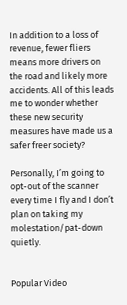In addition to a loss of revenue, fewer fliers means more drivers on the road and likely more accidents. All of this leads me to wonder whether these new security measures have made us a safer freer society?

Personally, I’m going to opt-out of the scanner every time I fly and I don’t plan on taking my molestation/pat-down quietly.


Popular Video